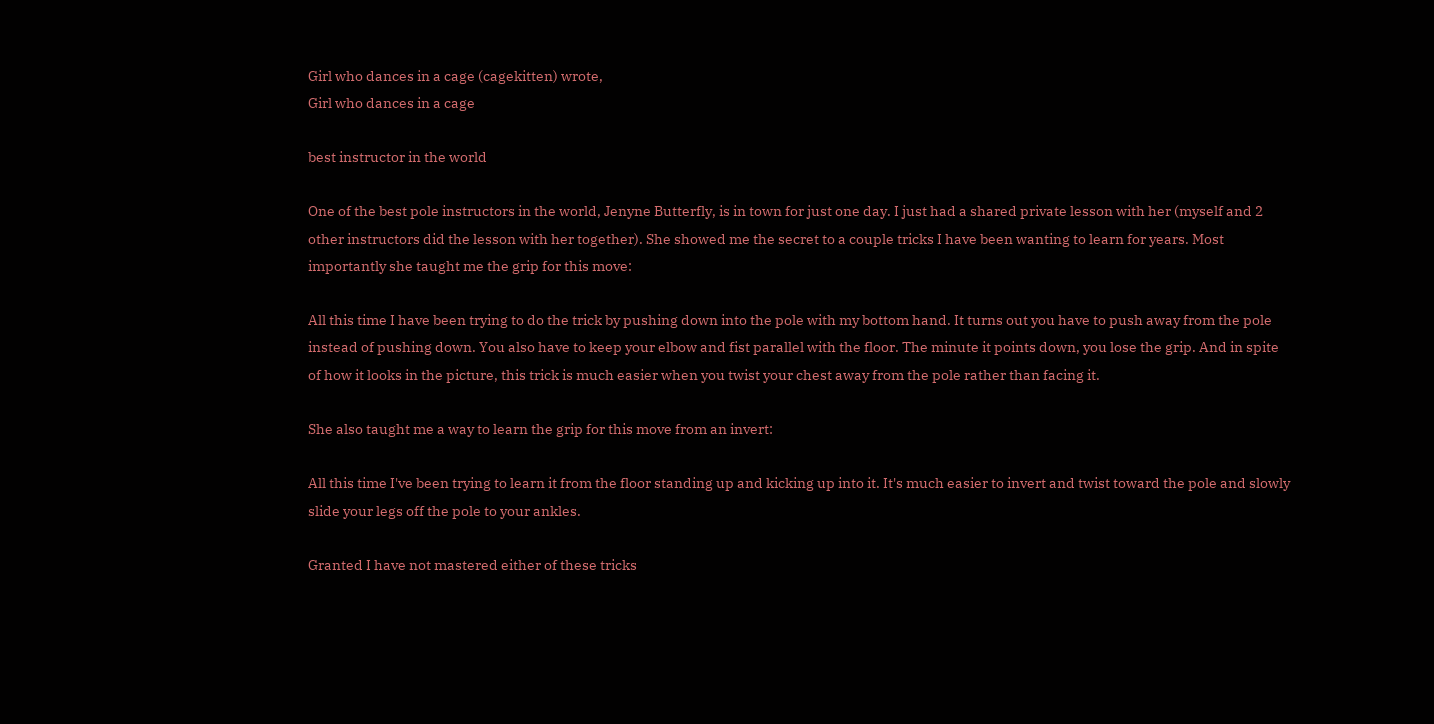Girl who dances in a cage (cagekitten) wrote,
Girl who dances in a cage

best instructor in the world

One of the best pole instructors in the world, Jenyne Butterfly, is in town for just one day. I just had a shared private lesson with her (myself and 2 other instructors did the lesson with her together). She showed me the secret to a couple tricks I have been wanting to learn for years. Most importantly she taught me the grip for this move:

All this time I have been trying to do the trick by pushing down into the pole with my bottom hand. It turns out you have to push away from the pole instead of pushing down. You also have to keep your elbow and fist parallel with the floor. The minute it points down, you lose the grip. And in spite of how it looks in the picture, this trick is much easier when you twist your chest away from the pole rather than facing it.

She also taught me a way to learn the grip for this move from an invert:

All this time I've been trying to learn it from the floor standing up and kicking up into it. It's much easier to invert and twist toward the pole and slowly slide your legs off the pole to your ankles.

Granted I have not mastered either of these tricks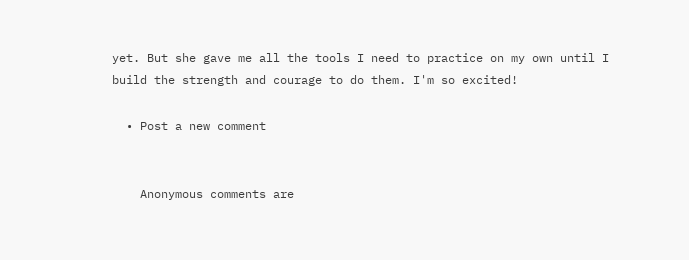yet. But she gave me all the tools I need to practice on my own until I build the strength and courage to do them. I'm so excited!

  • Post a new comment


    Anonymous comments are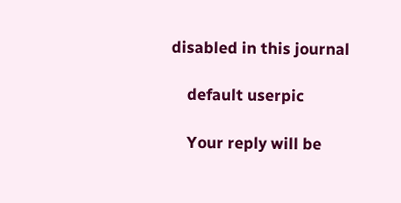disabled in this journal

    default userpic

    Your reply will be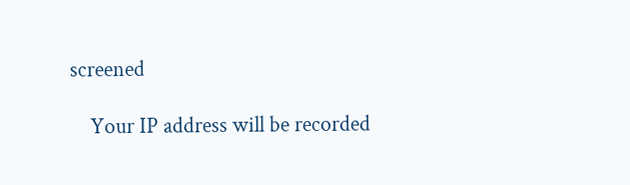screened

    Your IP address will be recorded